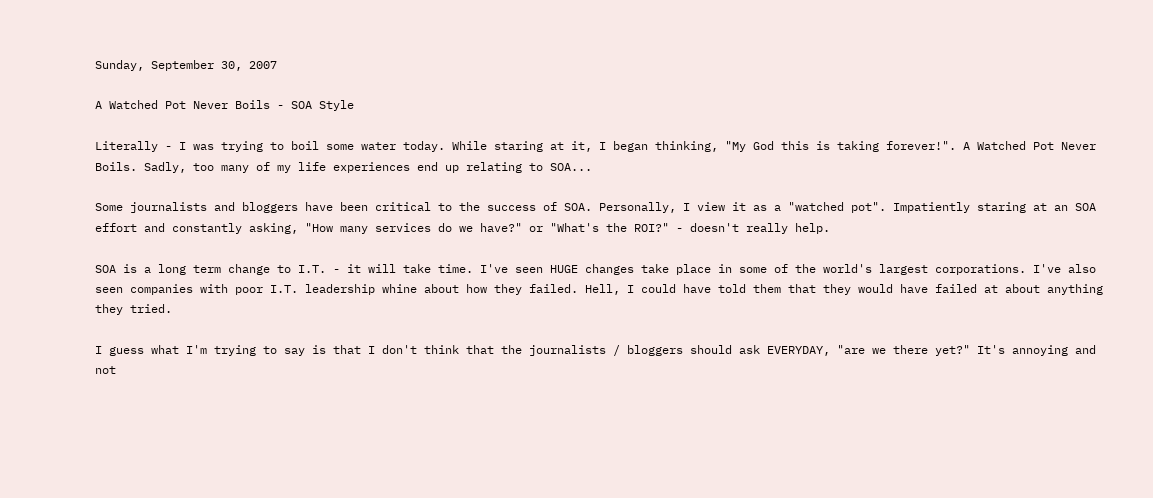Sunday, September 30, 2007

A Watched Pot Never Boils - SOA Style

Literally - I was trying to boil some water today. While staring at it, I began thinking, "My God this is taking forever!". A Watched Pot Never Boils. Sadly, too many of my life experiences end up relating to SOA...

Some journalists and bloggers have been critical to the success of SOA. Personally, I view it as a "watched pot". Impatiently staring at an SOA effort and constantly asking, "How many services do we have?" or "What's the ROI?" - doesn't really help.

SOA is a long term change to I.T. - it will take time. I've seen HUGE changes take place in some of the world's largest corporations. I've also seen companies with poor I.T. leadership whine about how they failed. Hell, I could have told them that they would have failed at about anything they tried.

I guess what I'm trying to say is that I don't think that the journalists / bloggers should ask EVERYDAY, "are we there yet?" It's annoying and not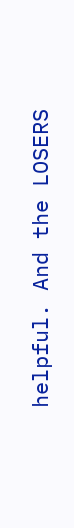helpful. And the LOSERS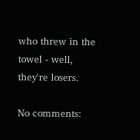who threw in the towel - well, they're losers.

No comments: